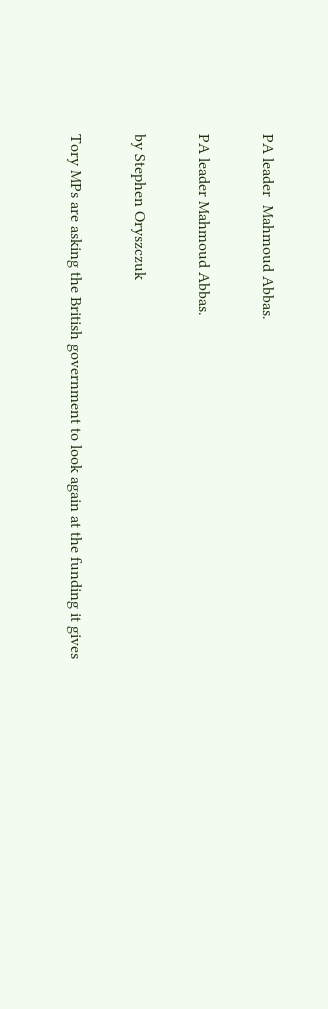PA leader  Mahmoud Abbas.

PA leader Mahmoud Abbas.

by Stephen Oryszczuk

Tory MPs are asking the British government to look again at the funding it gives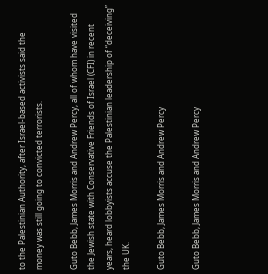to the Palestinian Authority, after Israel-based activists said the money was still going to convicted terrorists.

Guto Bebb, James Morris and Andrew Percy, all of whom have visited the Jewish state with Conservative Friends of Israel (CFI) in recent years, heard lobbyists accuse the Palestinian leadership of “deceiving” the UK.

Guto Bebb, James Morris and Andrew Percy

Guto Bebb, James Morris and Andrew Percy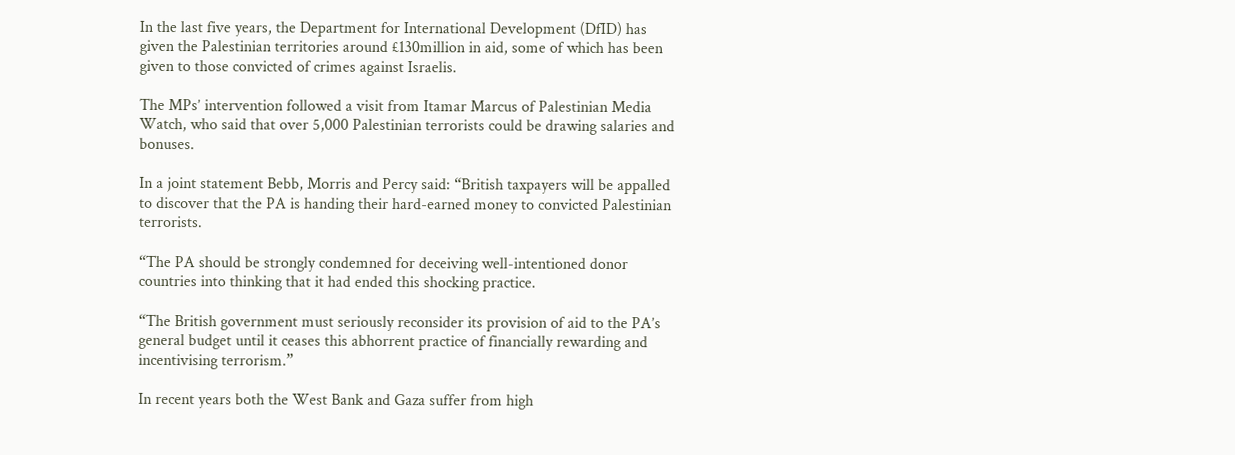In the last five years, the Department for International Development (DfID) has given the Palestinian territories around £130million in aid, some of which has been given to those convicted of crimes against Israelis.

The MPs’ intervention followed a visit from Itamar Marcus of Palestinian Media Watch, who said that over 5,000 Palestinian terrorists could be drawing salaries and bonuses.

In a joint statement Bebb, Morris and Percy said: “British taxpayers will be appalled to discover that the PA is handing their hard-earned money to convicted Palestinian terrorists.

“The PA should be strongly condemned for deceiving well-intentioned donor countries into thinking that it had ended this shocking practice.

“The British government must seriously reconsider its provision of aid to the PA’s general budget until it ceases this abhorrent practice of financially rewarding and incentivising terrorism.”

In recent years both the West Bank and Gaza suffer from high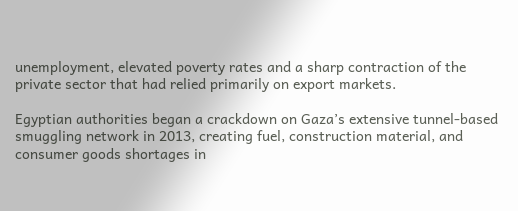unemployment, elevated poverty rates and a sharp contraction of the private sector that had relied primarily on export markets.

Egyptian authorities began a crackdown on Gaza’s extensive tunnel-based smuggling network in 2013, creating fuel, construction material, and consumer goods shortages in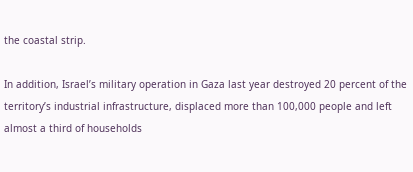the coastal strip.

In addition, Israel’s military operation in Gaza last year destroyed 20 percent of the territory’s industrial infrastructure, displaced more than 100,000 people and left almost a third of households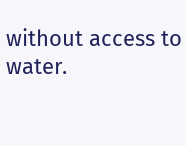without access to water.